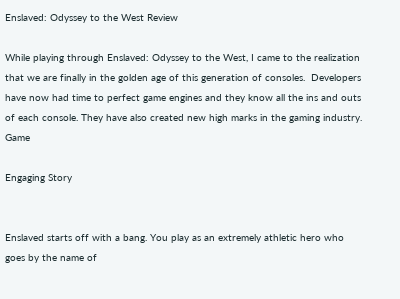Enslaved: Odyssey to the West Review

While playing through Enslaved: Odyssey to the West, I came to the realization that we are finally in the golden age of this generation of consoles.  Developers have now had time to perfect game engines and they know all the ins and outs of each console. They have also created new high marks in the gaming industry. Game

Engaging Story


Enslaved starts off with a bang. You play as an extremely athletic hero who goes by the name of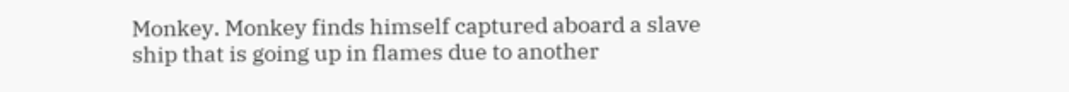Monkey. Monkey finds himself captured aboard a slave ship that is going up in flames due to another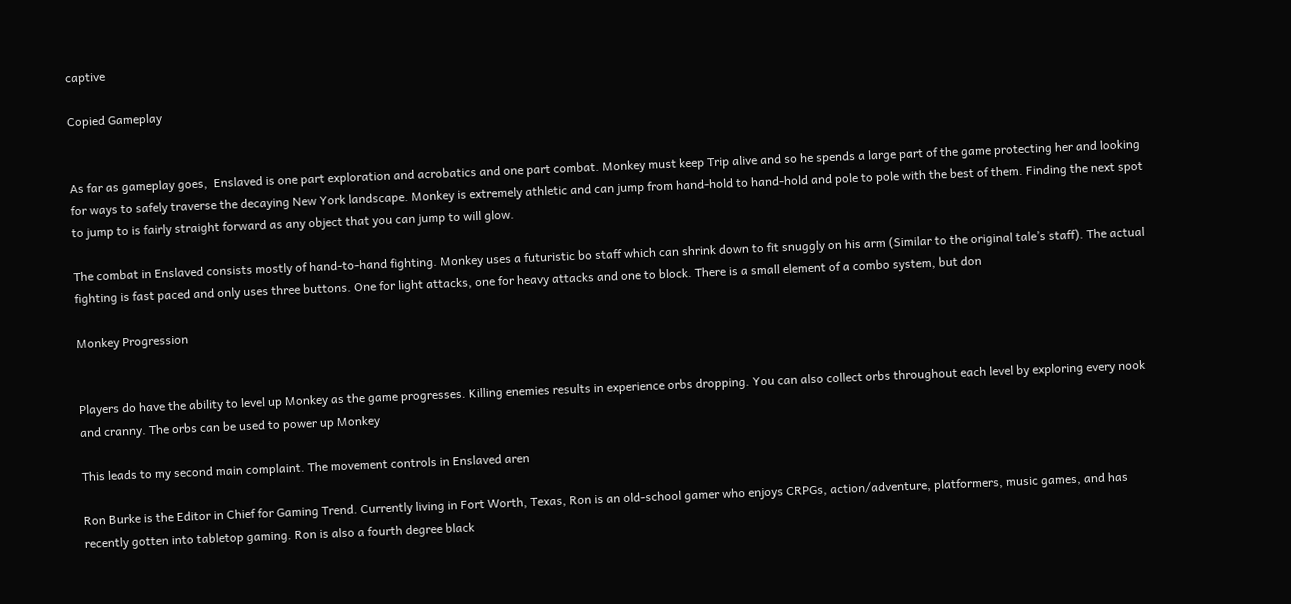captive

Copied Gameplay


As far as gameplay goes,  Enslaved is one part exploration and acrobatics and one part combat. Monkey must keep Trip alive and so he spends a large part of the game protecting her and looking for ways to safely traverse the decaying New York landscape. Monkey is extremely athletic and can jump from hand-hold to hand-hold and pole to pole with the best of them. Finding the next spot to jump to is fairly straight forward as any object that you can jump to will glow.

The combat in Enslaved consists mostly of hand-to-hand fighting. Monkey uses a futuristic bo staff which can shrink down to fit snuggly on his arm (Similar to the original tale’s staff). The actual fighting is fast paced and only uses three buttons. One for light attacks, one for heavy attacks and one to block. There is a small element of a combo system, but don

Monkey Progression


Players do have the ability to level up Monkey as the game progresses. Killing enemies results in experience orbs dropping. You can also collect orbs throughout each level by exploring every nook and cranny. The orbs can be used to power up Monkey

This leads to my second main complaint. The movement controls in Enslaved aren

Ron Burke is the Editor in Chief for Gaming Trend. Currently living in Fort Worth, Texas, Ron is an old-school gamer who enjoys CRPGs, action/adventure, platformers, music games, and has recently gotten into tabletop gaming. Ron is also a fourth degree black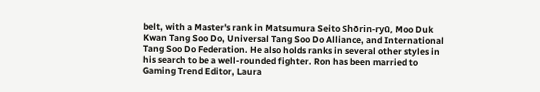belt, with a Master's rank in Matsumura Seito Shōrin-ryū, Moo Duk Kwan Tang Soo Do, Universal Tang Soo Do Alliance, and International Tang Soo Do Federation. He also holds ranks in several other styles in his search to be a well-rounded fighter. Ron has been married to Gaming Trend Editor, Laura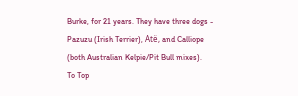Burke, for 21 years. They have three dogs - Pazuzu (Irish Terrier), Atë, and Calliope (both Australian Kelpie/Pit Bull mixes).
To Top